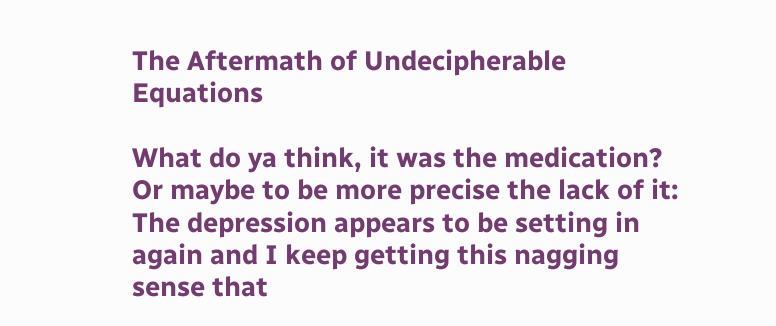The Aftermath of Undecipherable Equations

What do ya think, it was the medication? Or maybe to be more precise the lack of it: The depression appears to be setting in again and I keep getting this nagging sense that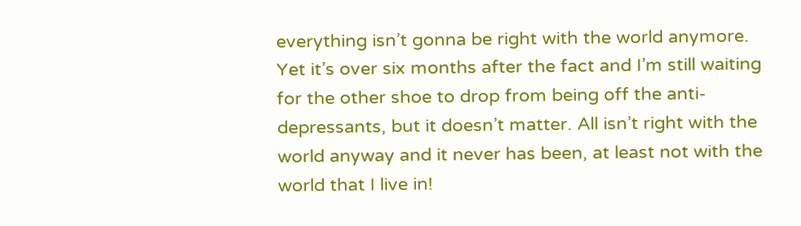everything isn’t gonna be right with the world anymore. Yet it’s over six months after the fact and I’m still waiting for the other shoe to drop from being off the anti-depressants, but it doesn’t matter. All isn’t right with the world anyway and it never has been, at least not with the world that I live in!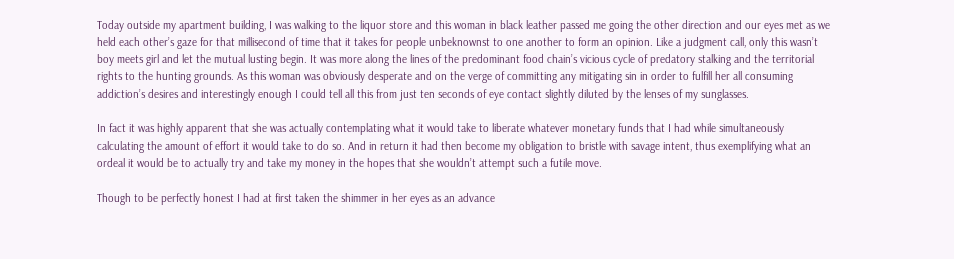Today outside my apartment building, I was walking to the liquor store and this woman in black leather passed me going the other direction and our eyes met as we held each other’s gaze for that millisecond of time that it takes for people unbeknownst to one another to form an opinion. Like a judgment call, only this wasn’t boy meets girl and let the mutual lusting begin. It was more along the lines of the predominant food chain’s vicious cycle of predatory stalking and the territorial rights to the hunting grounds. As this woman was obviously desperate and on the verge of committing any mitigating sin in order to fulfill her all consuming addiction’s desires and interestingly enough I could tell all this from just ten seconds of eye contact slightly diluted by the lenses of my sunglasses.

In fact it was highly apparent that she was actually contemplating what it would take to liberate whatever monetary funds that I had while simultaneously calculating the amount of effort it would take to do so. And in return it had then become my obligation to bristle with savage intent, thus exemplifying what an ordeal it would be to actually try and take my money in the hopes that she wouldn’t attempt such a futile move.

Though to be perfectly honest I had at first taken the shimmer in her eyes as an advance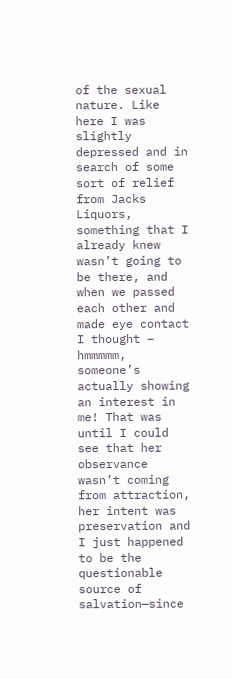of the sexual nature. Like here I was slightly depressed and in search of some sort of relief from Jacks Liquors, something that I already knew wasn’t going to be there, and when we passed each other and made eye contact I thought – hmmmmm, someone’s actually showing an interest in me! That was until I could see that her observance wasn’t coming from attraction, her intent was preservation and I just happened to be the questionable source of salvation—since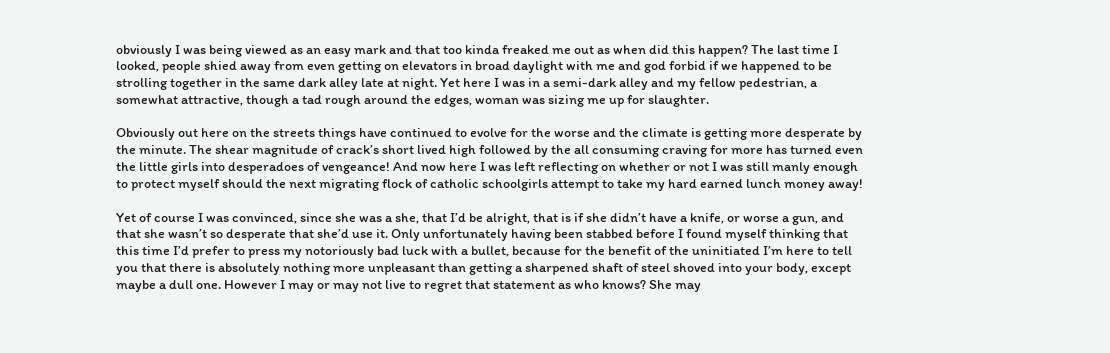obviously I was being viewed as an easy mark and that too kinda freaked me out as when did this happen? The last time I looked, people shied away from even getting on elevators in broad daylight with me and god forbid if we happened to be strolling together in the same dark alley late at night. Yet here I was in a semi-dark alley and my fellow pedestrian, a somewhat attractive, though a tad rough around the edges, woman was sizing me up for slaughter.

Obviously out here on the streets things have continued to evolve for the worse and the climate is getting more desperate by the minute. The shear magnitude of crack’s short lived high followed by the all consuming craving for more has turned even the little girls into desperadoes of vengeance! And now here I was left reflecting on whether or not I was still manly enough to protect myself should the next migrating flock of catholic schoolgirls attempt to take my hard earned lunch money away!

Yet of course I was convinced, since she was a she, that I’d be alright, that is if she didn’t have a knife, or worse a gun, and that she wasn’t so desperate that she’d use it. Only unfortunately having been stabbed before I found myself thinking that this time I’d prefer to press my notoriously bad luck with a bullet, because for the benefit of the uninitiated I’m here to tell you that there is absolutely nothing more unpleasant than getting a sharpened shaft of steel shoved into your body, except maybe a dull one. However I may or may not live to regret that statement as who knows? She may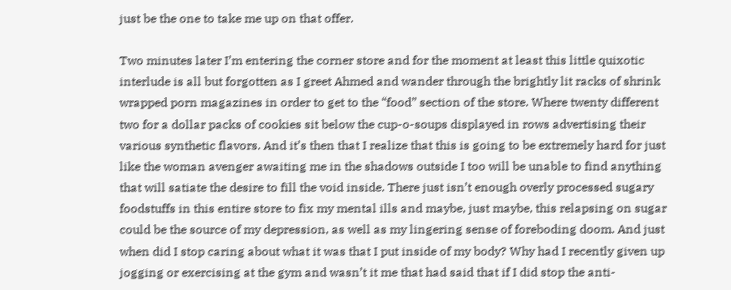just be the one to take me up on that offer.

Two minutes later I’m entering the corner store and for the moment at least this little quixotic interlude is all but forgotten as I greet Ahmed and wander through the brightly lit racks of shrink wrapped porn magazines in order to get to the “food” section of the store. Where twenty different two for a dollar packs of cookies sit below the cup-o-soups displayed in rows advertising their various synthetic flavors. And it’s then that I realize that this is going to be extremely hard for just like the woman avenger awaiting me in the shadows outside I too will be unable to find anything that will satiate the desire to fill the void inside. There just isn’t enough overly processed sugary foodstuffs in this entire store to fix my mental ills and maybe, just maybe, this relapsing on sugar could be the source of my depression, as well as my lingering sense of foreboding doom. And just when did I stop caring about what it was that I put inside of my body? Why had I recently given up jogging or exercising at the gym and wasn’t it me that had said that if I did stop the anti-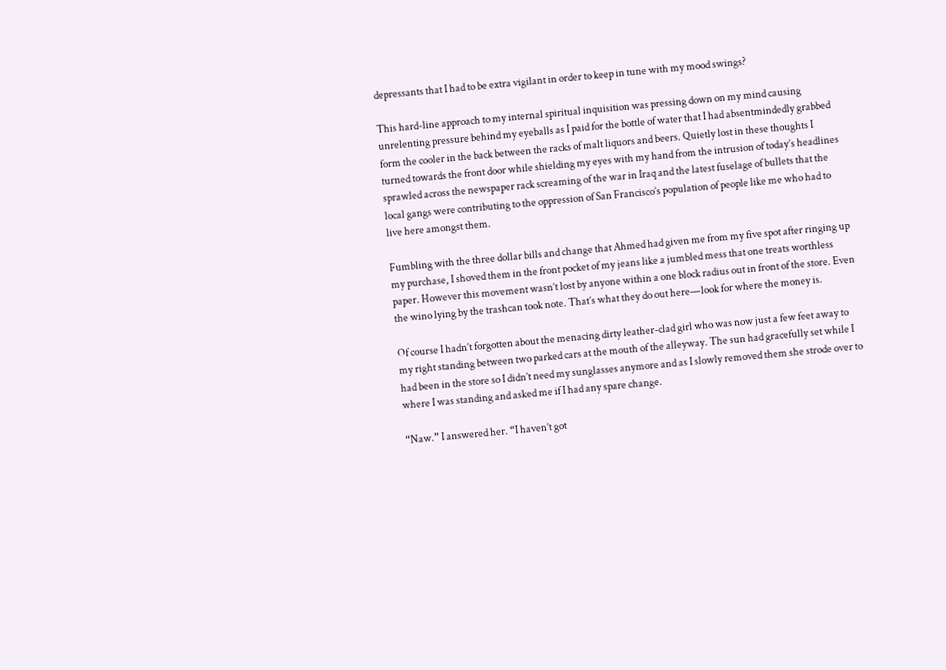depressants that I had to be extra vigilant in order to keep in tune with my mood swings?

This hard-line approach to my internal spiritual inquisition was pressing down on my mind causing unrelenting pressure behind my eyeballs as I paid for the bottle of water that I had absentmindedly grabbed form the cooler in the back between the racks of malt liquors and beers. Quietly lost in these thoughts I turned towards the front door while shielding my eyes with my hand from the intrusion of today’s headlines sprawled across the newspaper rack screaming of the war in Iraq and the latest fuselage of bullets that the local gangs were contributing to the oppression of San Francisco’s population of people like me who had to live here amongst them.

Fumbling with the three dollar bills and change that Ahmed had given me from my five spot after ringing up my purchase, I shoved them in the front pocket of my jeans like a jumbled mess that one treats worthless paper. However this movement wasn’t lost by anyone within a one block radius out in front of the store. Even the wino lying by the trashcan took note. That’s what they do out here—look for where the money is.

Of course I hadn’t forgotten about the menacing dirty leather-clad girl who was now just a few feet away to my right standing between two parked cars at the mouth of the alleyway. The sun had gracefully set while I had been in the store so I didn’t need my sunglasses anymore and as I slowly removed them she strode over to where I was standing and asked me if I had any spare change.

“Naw.” I answered her. “I haven’t got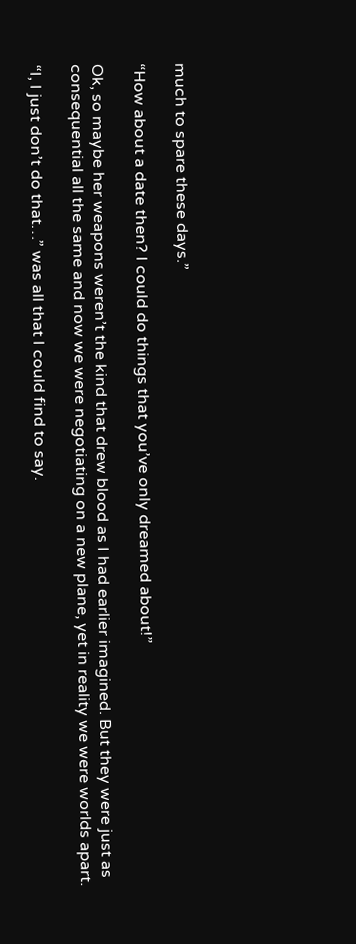much to spare these days.”

“How about a date then? I could do things that you’ve only dreamed about!”

Ok, so maybe her weapons weren’t the kind that drew blood as I had earlier imagined. But they were just as consequential all the same and now we were negotiating on a new plane, yet in reality we were worlds apart.

“I, I just don’t do that…” was all that I could find to say.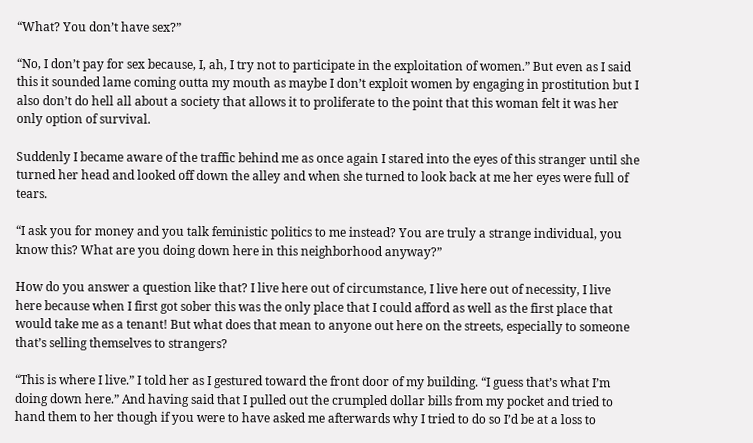“What? You don’t have sex?”

“No, I don’t pay for sex because, I, ah, I try not to participate in the exploitation of women.” But even as I said this it sounded lame coming outta my mouth as maybe I don’t exploit women by engaging in prostitution but I also don’t do hell all about a society that allows it to proliferate to the point that this woman felt it was her only option of survival.

Suddenly I became aware of the traffic behind me as once again I stared into the eyes of this stranger until she turned her head and looked off down the alley and when she turned to look back at me her eyes were full of tears.

“I ask you for money and you talk feministic politics to me instead? You are truly a strange individual, you know this? What are you doing down here in this neighborhood anyway?”

How do you answer a question like that? I live here out of circumstance, I live here out of necessity, I live here because when I first got sober this was the only place that I could afford as well as the first place that would take me as a tenant! But what does that mean to anyone out here on the streets, especially to someone that’s selling themselves to strangers?

“This is where I live.” I told her as I gestured toward the front door of my building. “I guess that’s what I’m doing down here.” And having said that I pulled out the crumpled dollar bills from my pocket and tried to hand them to her though if you were to have asked me afterwards why I tried to do so I’d be at a loss to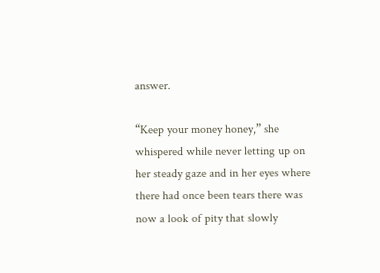answer.

“Keep your money honey,” she whispered while never letting up on her steady gaze and in her eyes where there had once been tears there was now a look of pity that slowly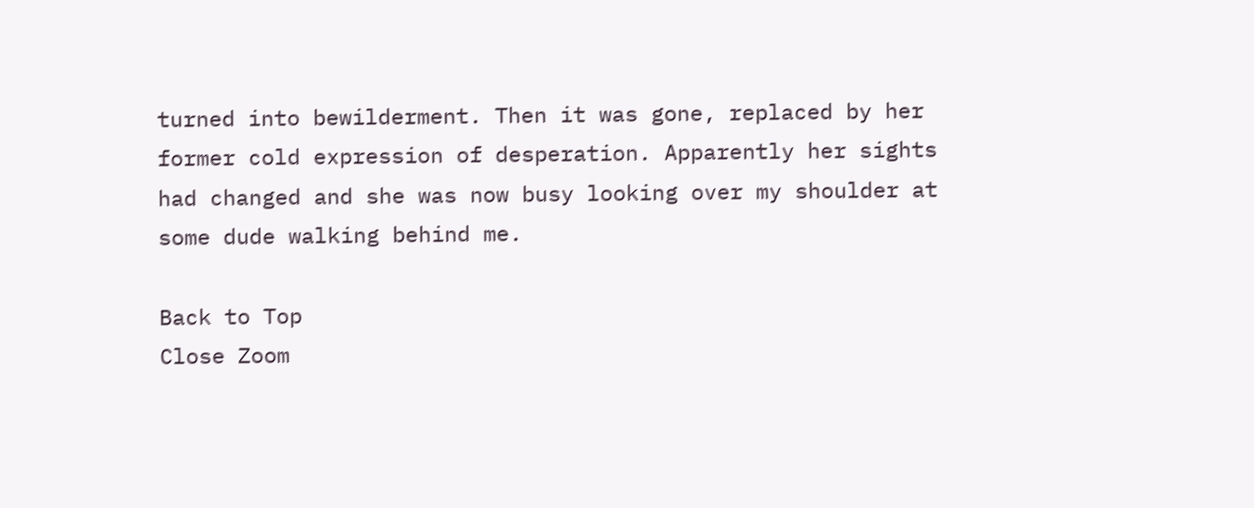turned into bewilderment. Then it was gone, replaced by her former cold expression of desperation. Apparently her sights had changed and she was now busy looking over my shoulder at some dude walking behind me.

Back to Top
Close Zoom